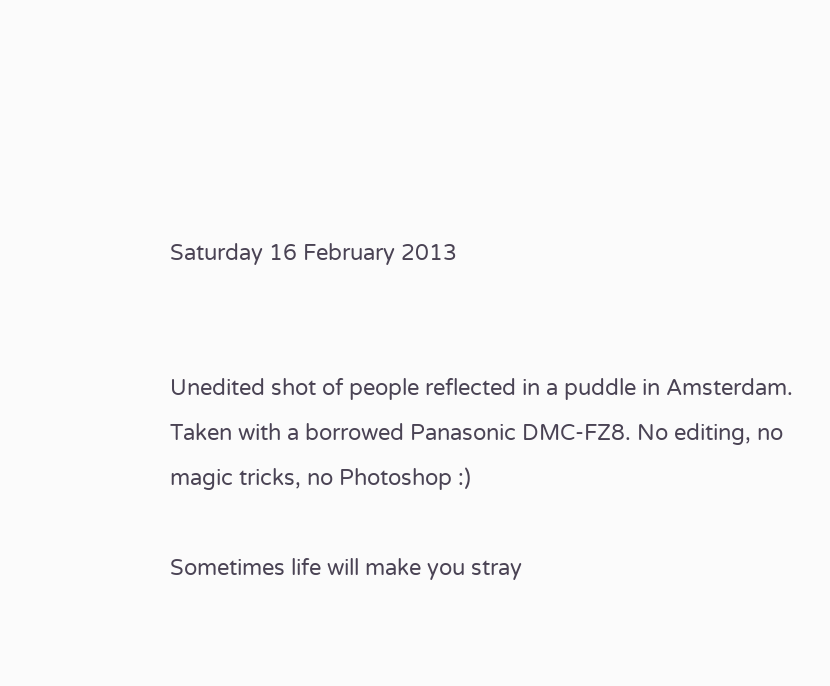Saturday 16 February 2013


Unedited shot of people reflected in a puddle in Amsterdam. Taken with a borrowed Panasonic DMC-FZ8. No editing, no magic tricks, no Photoshop :)

Sometimes life will make you stray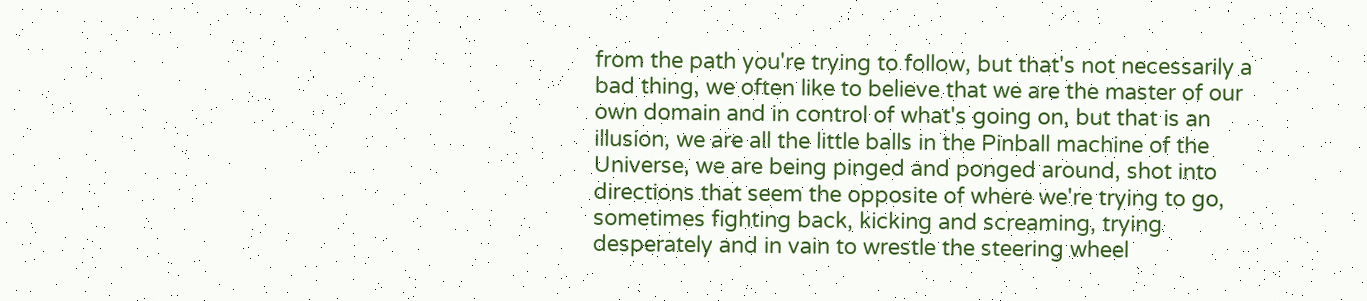from the path you're trying to follow, but that's not necessarily a bad thing, we often like to believe that we are the master of our own domain and in control of what's going on, but that is an illusion, we are all the little balls in the Pinball machine of the Universe, we are being pinged and ponged around, shot into directions that seem the opposite of where we're trying to go, sometimes fighting back, kicking and screaming, trying desperately and in vain to wrestle the steering wheel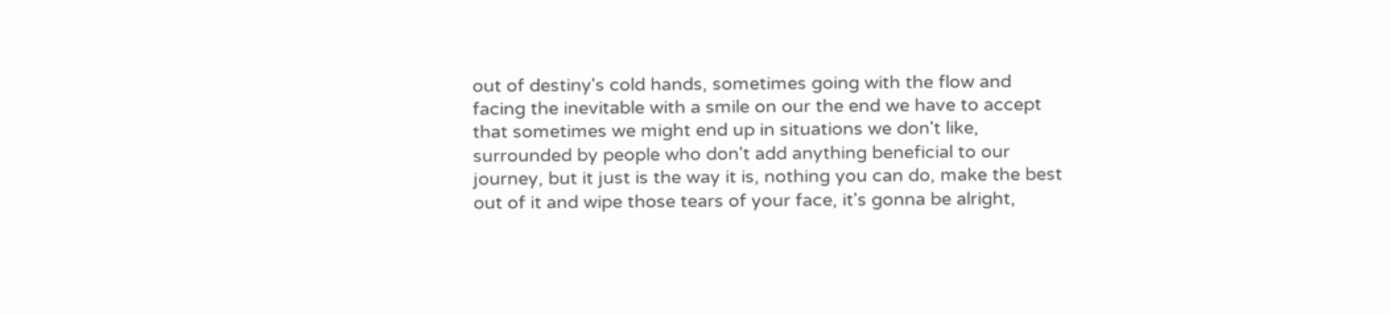out of destiny's cold hands, sometimes going with the flow and facing the inevitable with a smile on our the end we have to accept that sometimes we might end up in situations we don't like, surrounded by people who don't add anything beneficial to our journey, but it just is the way it is, nothing you can do, make the best out of it and wipe those tears of your face, it's gonna be alright,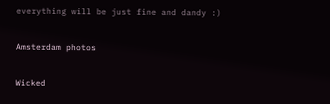everything will be just fine and dandy :)

Amsterdam photos

Wicked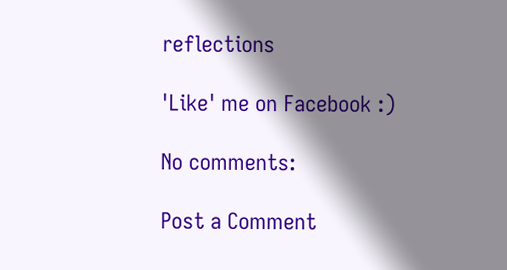reflections

'Like' me on Facebook :)

No comments:

Post a Comment